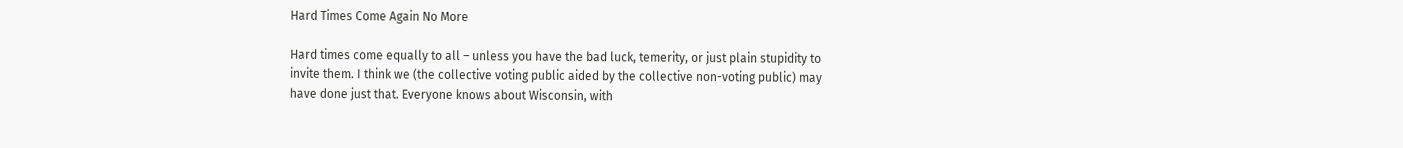Hard Times Come Again No More

Hard times come equally to all – unless you have the bad luck, temerity, or just plain stupidity to invite them. I think we (the collective voting public aided by the collective non-voting public) may have done just that. Everyone knows about Wisconsin, with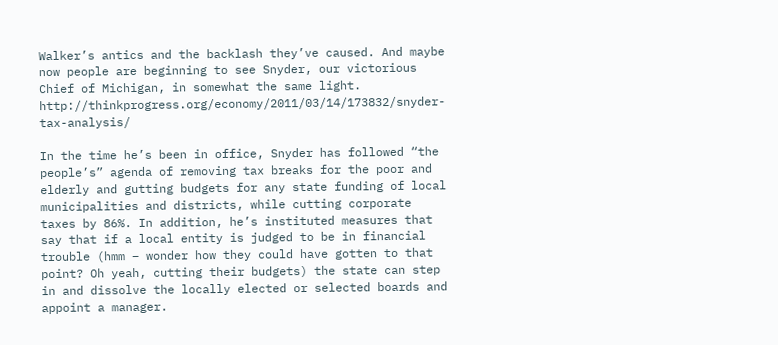Walker’s antics and the backlash they’ve caused. And maybe now people are beginning to see Snyder, our victorious Chief of Michigan, in somewhat the same light. http://thinkprogress.org/economy/2011/03/14/173832/snyder-tax-analysis/

In the time he’s been in office, Snyder has followed “the people’s” agenda of removing tax breaks for the poor and elderly and gutting budgets for any state funding of local municipalities and districts, while cutting corporate taxes by 86%. In addition, he’s instituted measures that say that if a local entity is judged to be in financial trouble (hmm – wonder how they could have gotten to that point? Oh yeah, cutting their budgets) the state can step in and dissolve the locally elected or selected boards and appoint a manager.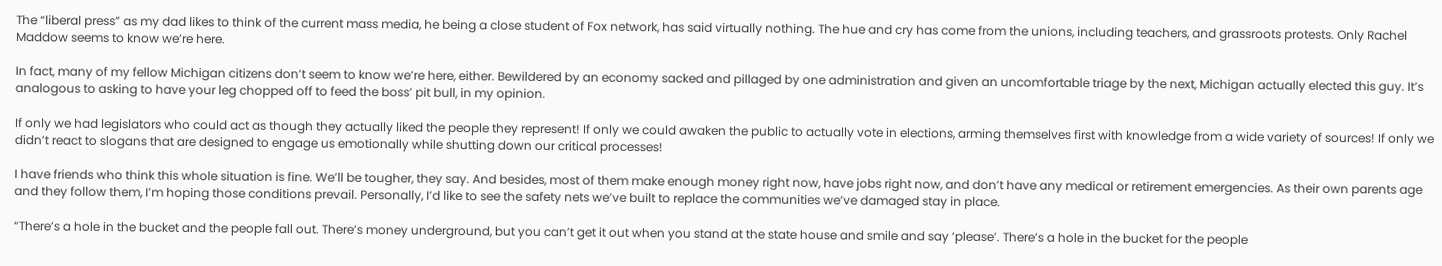The “liberal press” as my dad likes to think of the current mass media, he being a close student of Fox network, has said virtually nothing. The hue and cry has come from the unions, including teachers, and grassroots protests. Only Rachel Maddow seems to know we’re here.

In fact, many of my fellow Michigan citizens don’t seem to know we’re here, either. Bewildered by an economy sacked and pillaged by one administration and given an uncomfortable triage by the next, Michigan actually elected this guy. It’s analogous to asking to have your leg chopped off to feed the boss’ pit bull, in my opinion.

If only we had legislators who could act as though they actually liked the people they represent! If only we could awaken the public to actually vote in elections, arming themselves first with knowledge from a wide variety of sources! If only we didn’t react to slogans that are designed to engage us emotionally while shutting down our critical processes!

I have friends who think this whole situation is fine. We’ll be tougher, they say. And besides, most of them make enough money right now, have jobs right now, and don’t have any medical or retirement emergencies. As their own parents age and they follow them, I’m hoping those conditions prevail. Personally, I’d like to see the safety nets we’ve built to replace the communities we’ve damaged stay in place.

“There’s a hole in the bucket and the people fall out. There’s money underground, but you can’t get it out when you stand at the state house and smile and say ‘please’. There’s a hole in the bucket for the people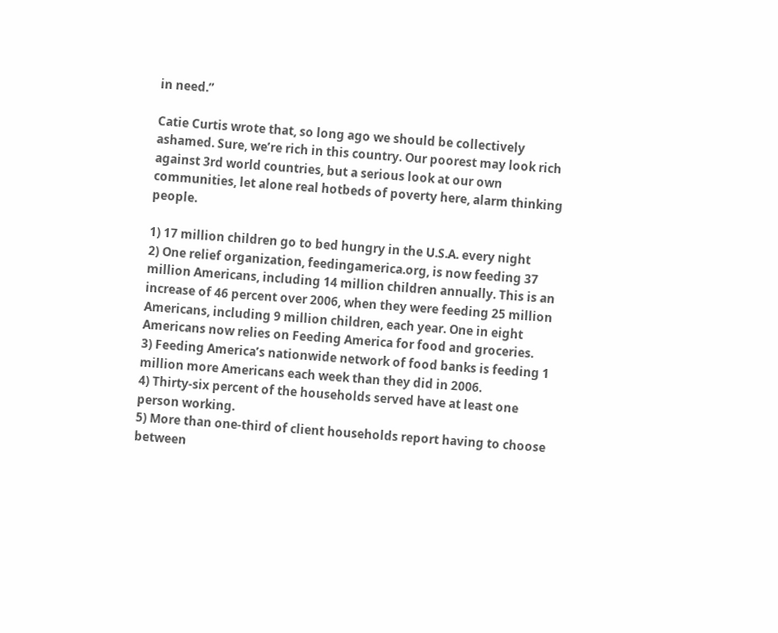in need.”

Catie Curtis wrote that, so long ago we should be collectively ashamed. Sure, we’re rich in this country. Our poorest may look rich against 3rd world countries, but a serious look at our own communities, let alone real hotbeds of poverty here, alarm thinking people.

1) 17 million children go to bed hungry in the U.S.A. every night
2) One relief organization, feedingamerica.org, is now feeding 37 million Americans, including 14 million children annually. This is an increase of 46 percent over 2006, when they were feeding 25 million Americans, including 9 million children, each year. One in eight Americans now relies on Feeding America for food and groceries.
3) Feeding America’s nationwide network of food banks is feeding 1 million more Americans each week than they did in 2006.
4) Thirty-six percent of the households served have at least one person working.
5) More than one-third of client households report having to choose between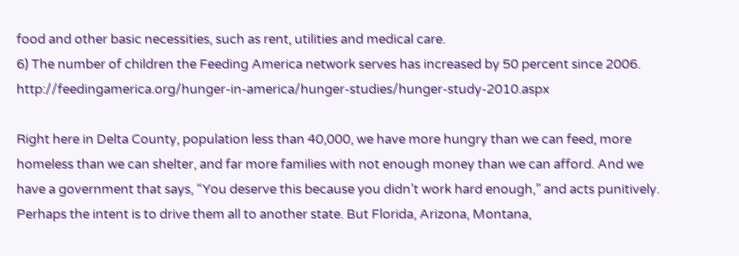food and other basic necessities, such as rent, utilities and medical care.
6) The number of children the Feeding America network serves has increased by 50 percent since 2006.  http://feedingamerica.org/hunger-in-america/hunger-studies/hunger-study-2010.aspx

Right here in Delta County, population less than 40,000, we have more hungry than we can feed, more homeless than we can shelter, and far more families with not enough money than we can afford. And we have a government that says, “You deserve this because you didn’t work hard enough,” and acts punitively. Perhaps the intent is to drive them all to another state. But Florida, Arizona, Montana,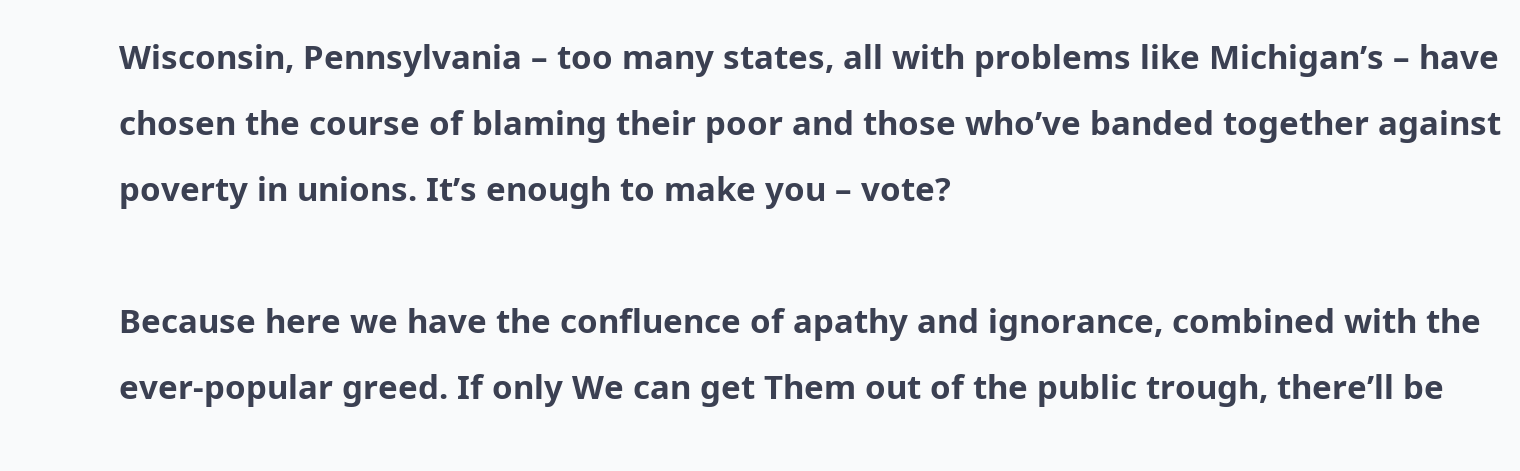Wisconsin, Pennsylvania – too many states, all with problems like Michigan’s – have chosen the course of blaming their poor and those who’ve banded together against poverty in unions. It’s enough to make you – vote?

Because here we have the confluence of apathy and ignorance, combined with the ever-popular greed. If only We can get Them out of the public trough, there’ll be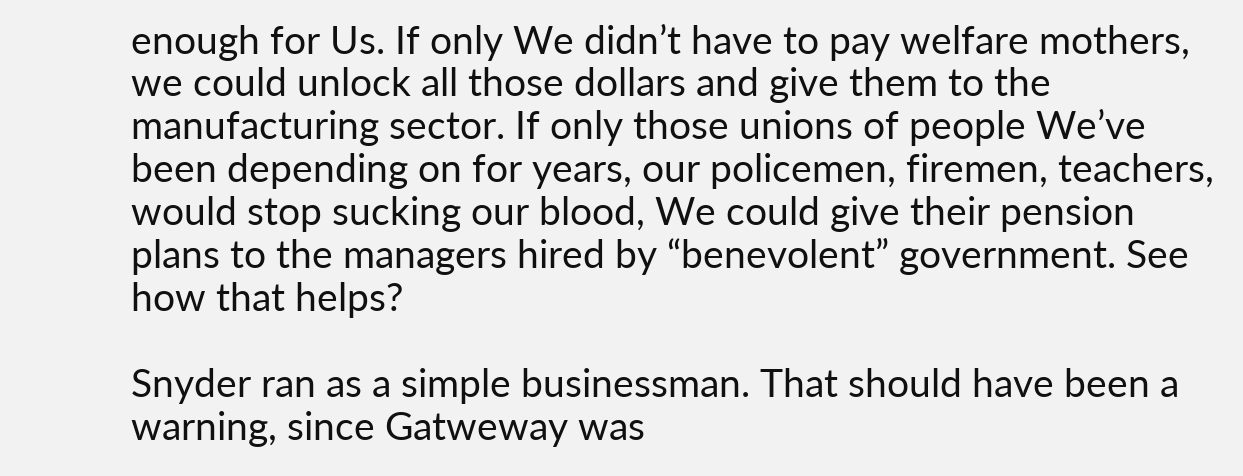enough for Us. If only We didn’t have to pay welfare mothers, we could unlock all those dollars and give them to the manufacturing sector. If only those unions of people We’ve been depending on for years, our policemen, firemen, teachers, would stop sucking our blood, We could give their pension plans to the managers hired by “benevolent” government. See how that helps?

Snyder ran as a simple businessman. That should have been a warning, since Gatweway was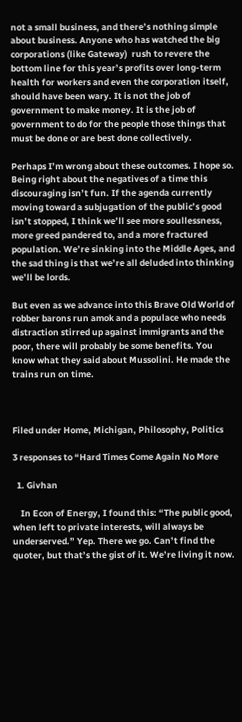not a small business, and there’s nothing simple about business. Anyone who has watched the big corporations (like Gateway)  rush to revere the bottom line for this year’s profits over long-term health for workers and even the corporation itself, should have been wary. It is not the job of government to make money. It is the job of government to do for the people those things that must be done or are best done collectively.

Perhaps I’m wrong about these outcomes. I hope so. Being right about the negatives of a time this discouraging isn’t fun. If the agenda currently moving toward a subjugation of the public’s good isn’t stopped, I think we’ll see more soullessness, more greed pandered to, and a more fractured population. We’re sinking into the Middle Ages, and the sad thing is that we’re all deluded into thinking we’ll be lords.

But even as we advance into this Brave Old World of robber barons run amok and a populace who needs distraction stirred up against immigrants and the poor, there will probably be some benefits. You know what they said about Mussolini. He made the trains run on time.



Filed under Home, Michigan, Philosophy, Politics

3 responses to “Hard Times Come Again No More

  1. Givhan

    In Econ of Energy, I found this: “The public good, when left to private interests, will always be underserved.” Yep. There we go. Can’t find the quoter, but that’s the gist of it. We’re living it now.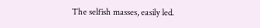The selfish masses, easily led.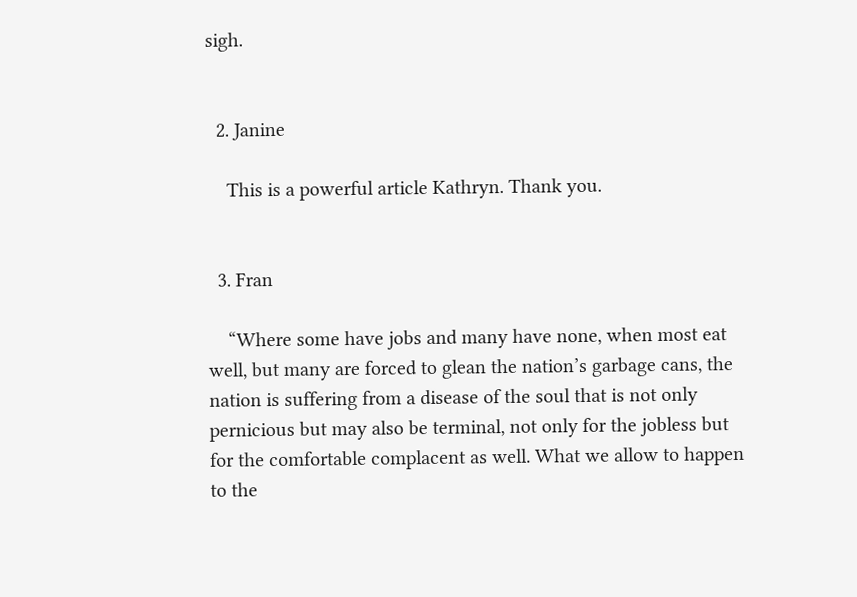sigh.


  2. Janine

    This is a powerful article Kathryn. Thank you.


  3. Fran

    “Where some have jobs and many have none, when most eat well, but many are forced to glean the nation’s garbage cans, the nation is suffering from a disease of the soul that is not only pernicious but may also be terminal, not only for the jobless but for the comfortable complacent as well. What we allow to happen to the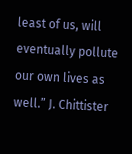least of us, will eventually pollute our own lives as well.” J. Chittister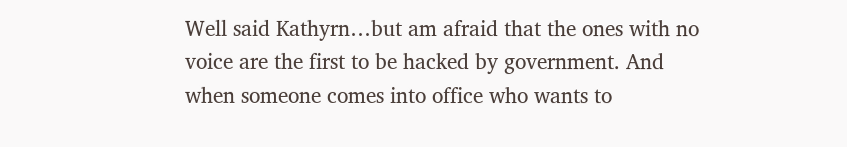Well said Kathyrn…but am afraid that the ones with no voice are the first to be hacked by government. And when someone comes into office who wants to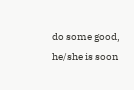do some good, he/she is soon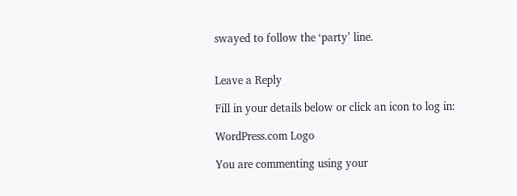swayed to follow the ‘party’ line.


Leave a Reply

Fill in your details below or click an icon to log in:

WordPress.com Logo

You are commenting using your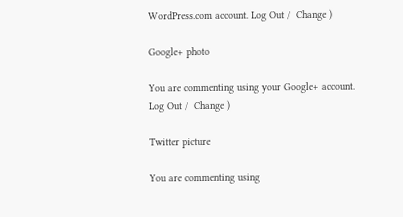WordPress.com account. Log Out /  Change )

Google+ photo

You are commenting using your Google+ account. Log Out /  Change )

Twitter picture

You are commenting using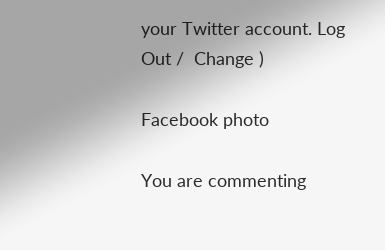your Twitter account. Log Out /  Change )

Facebook photo

You are commenting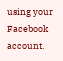using your Facebook account.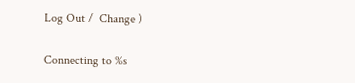Log Out /  Change )


Connecting to %s